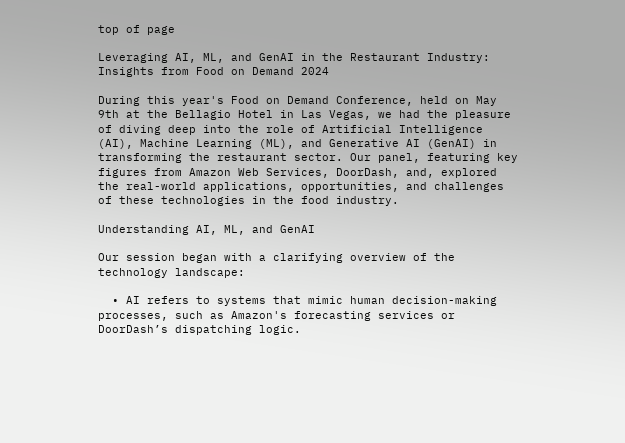top of page

Leveraging AI, ML, and GenAI in the Restaurant Industry: Insights from Food on Demand 2024

During this year's Food on Demand Conference, held on May 9th at the Bellagio Hotel in Las Vegas, we had the pleasure of diving deep into the role of Artificial Intelligence (AI), Machine Learning (ML), and Generative AI (GenAI) in transforming the restaurant sector. Our panel, featuring key figures from Amazon Web Services, DoorDash, and, explored the real-world applications, opportunities, and challenges of these technologies in the food industry.

Understanding AI, ML, and GenAI

Our session began with a clarifying overview of the technology landscape:

  • AI refers to systems that mimic human decision-making processes, such as Amazon's forecasting services or DoorDash’s dispatching logic.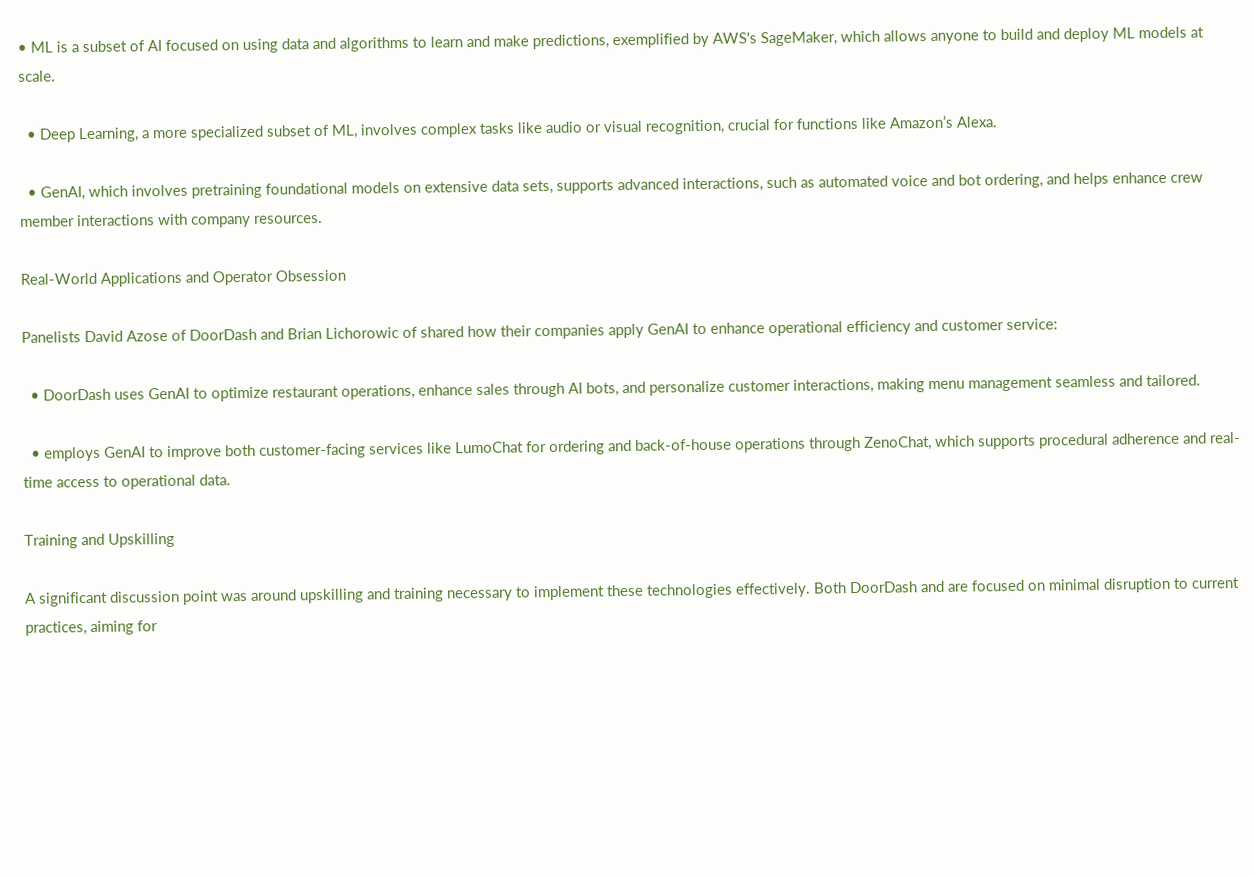• ML is a subset of AI focused on using data and algorithms to learn and make predictions, exemplified by AWS's SageMaker, which allows anyone to build and deploy ML models at scale.

  • Deep Learning, a more specialized subset of ML, involves complex tasks like audio or visual recognition, crucial for functions like Amazon’s Alexa.

  • GenAI, which involves pretraining foundational models on extensive data sets, supports advanced interactions, such as automated voice and bot ordering, and helps enhance crew member interactions with company resources.

Real-World Applications and Operator Obsession

Panelists David Azose of DoorDash and Brian Lichorowic of shared how their companies apply GenAI to enhance operational efficiency and customer service:

  • DoorDash uses GenAI to optimize restaurant operations, enhance sales through AI bots, and personalize customer interactions, making menu management seamless and tailored.

  • employs GenAI to improve both customer-facing services like LumoChat for ordering and back-of-house operations through ZenoChat, which supports procedural adherence and real-time access to operational data.

Training and Upskilling

A significant discussion point was around upskilling and training necessary to implement these technologies effectively. Both DoorDash and are focused on minimal disruption to current practices, aiming for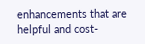enhancements that are helpful and cost-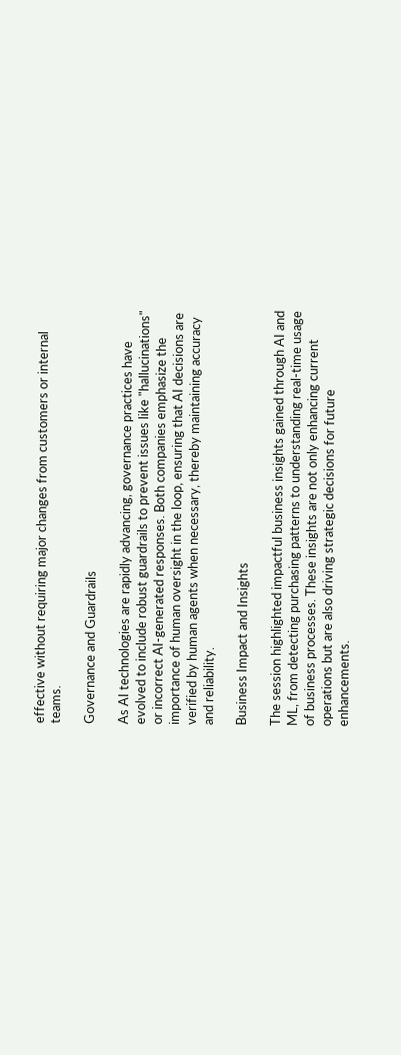effective without requiring major changes from customers or internal teams.

Governance and Guardrails

As AI technologies are rapidly advancing, governance practices have evolved to include robust guardrails to prevent issues like "hallucinations" or incorrect AI-generated responses. Both companies emphasize the importance of human oversight in the loop, ensuring that AI decisions are verified by human agents when necessary, thereby maintaining accuracy and reliability.

Business Impact and Insights

The session highlighted impactful business insights gained through AI and ML, from detecting purchasing patterns to understanding real-time usage of business processes. These insights are not only enhancing current operations but are also driving strategic decisions for future enhancements.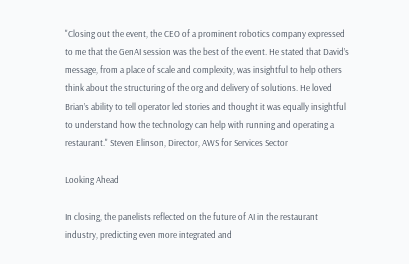"Closing out the event, the CEO of a prominent robotics company expressed to me that the GenAI session was the best of the event. He stated that David’s message, from a place of scale and complexity, was insightful to help others think about the structuring of the org and delivery of solutions. He loved Brian’s ability to tell operator led stories and thought it was equally insightful to understand how the technology can help with running and operating a restaurant." Steven Elinson, Director, AWS for Services Sector

Looking Ahead

In closing, the panelists reflected on the future of AI in the restaurant industry, predicting even more integrated and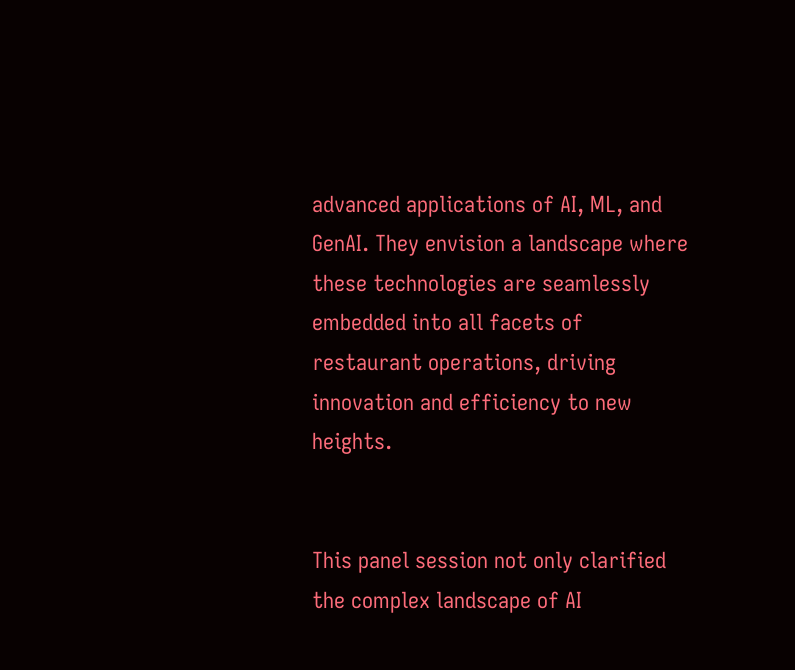advanced applications of AI, ML, and GenAI. They envision a landscape where these technologies are seamlessly embedded into all facets of restaurant operations, driving innovation and efficiency to new heights.


This panel session not only clarified the complex landscape of AI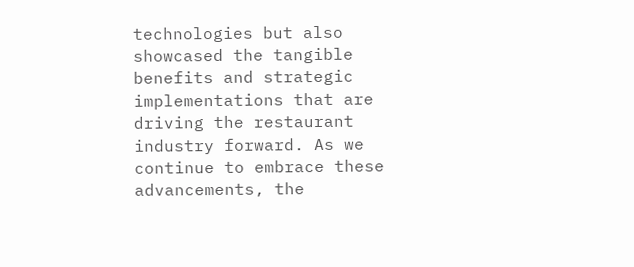technologies but also showcased the tangible benefits and strategic implementations that are driving the restaurant industry forward. As we continue to embrace these advancements, the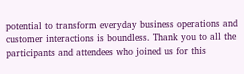potential to transform everyday business operations and customer interactions is boundless. Thank you to all the participants and attendees who joined us for this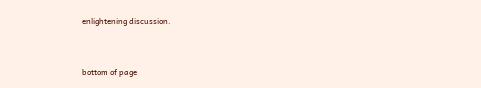enlightening discussion.


bottom of page